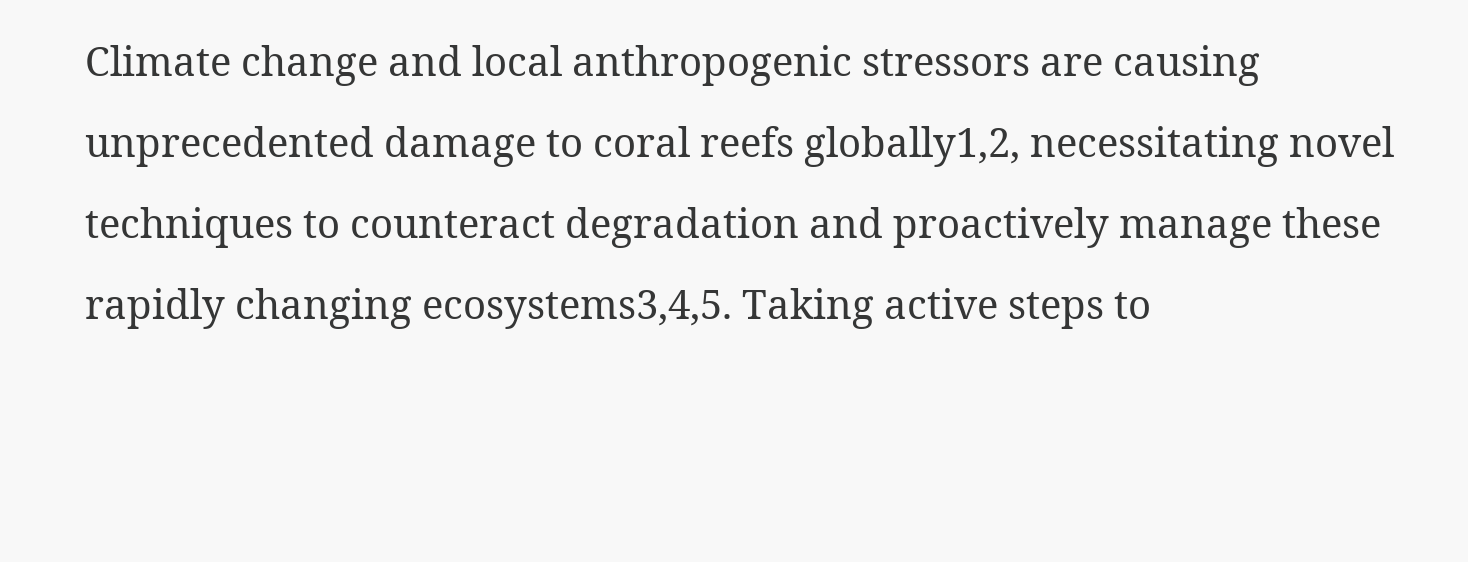Climate change and local anthropogenic stressors are causing unprecedented damage to coral reefs globally1,2, necessitating novel techniques to counteract degradation and proactively manage these rapidly changing ecosystems3,4,5. Taking active steps to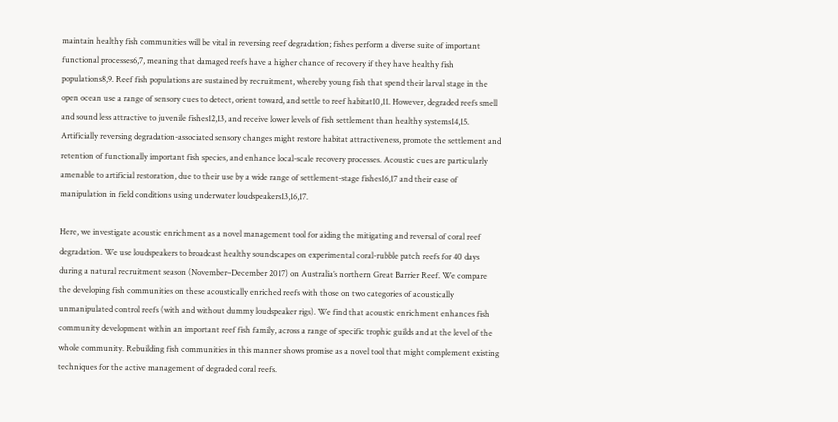maintain healthy fish communities will be vital in reversing reef degradation; fishes perform a diverse suite of important functional processes6,7, meaning that damaged reefs have a higher chance of recovery if they have healthy fish populations8,9. Reef fish populations are sustained by recruitment, whereby young fish that spend their larval stage in the open ocean use a range of sensory cues to detect, orient toward, and settle to reef habitat10,11. However, degraded reefs smell and sound less attractive to juvenile fishes12,13, and receive lower levels of fish settlement than healthy systems14,15. Artificially reversing degradation-associated sensory changes might restore habitat attractiveness, promote the settlement and retention of functionally important fish species, and enhance local-scale recovery processes. Acoustic cues are particularly amenable to artificial restoration, due to their use by a wide range of settlement-stage fishes16,17 and their ease of manipulation in field conditions using underwater loudspeakers13,16,17.

Here, we investigate acoustic enrichment as a novel management tool for aiding the mitigating and reversal of coral reef degradation. We use loudspeakers to broadcast healthy soundscapes on experimental coral-rubble patch reefs for 40 days during a natural recruitment season (November–December 2017) on Australia’s northern Great Barrier Reef. We compare the developing fish communities on these acoustically enriched reefs with those on two categories of acoustically unmanipulated control reefs (with and without dummy loudspeaker rigs). We find that acoustic enrichment enhances fish community development within an important reef fish family, across a range of specific trophic guilds and at the level of the whole community. Rebuilding fish communities in this manner shows promise as a novel tool that might complement existing techniques for the active management of degraded coral reefs.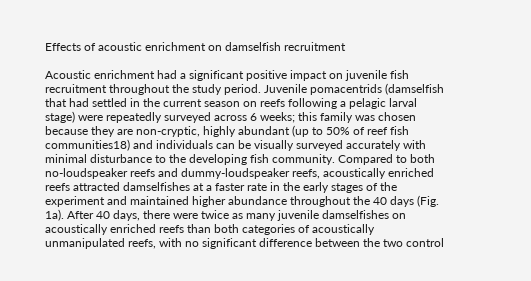Effects of acoustic enrichment on damselfish recruitment

Acoustic enrichment had a significant positive impact on juvenile fish recruitment throughout the study period. Juvenile pomacentrids (damselfish that had settled in the current season on reefs following a pelagic larval stage) were repeatedly surveyed across 6 weeks; this family was chosen because they are non-cryptic, highly abundant (up to 50% of reef fish communities18) and individuals can be visually surveyed accurately with minimal disturbance to the developing fish community. Compared to both no-loudspeaker reefs and dummy-loudspeaker reefs, acoustically enriched reefs attracted damselfishes at a faster rate in the early stages of the experiment and maintained higher abundance throughout the 40 days (Fig. 1a). After 40 days, there were twice as many juvenile damselfishes on acoustically enriched reefs than both categories of acoustically unmanipulated reefs, with no significant difference between the two control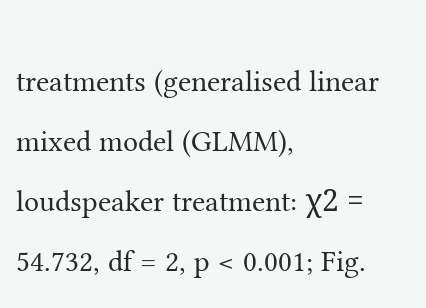treatments (generalised linear mixed model (GLMM), loudspeaker treatment: χ2 = 54.732, df = 2, p < 0.001; Fig.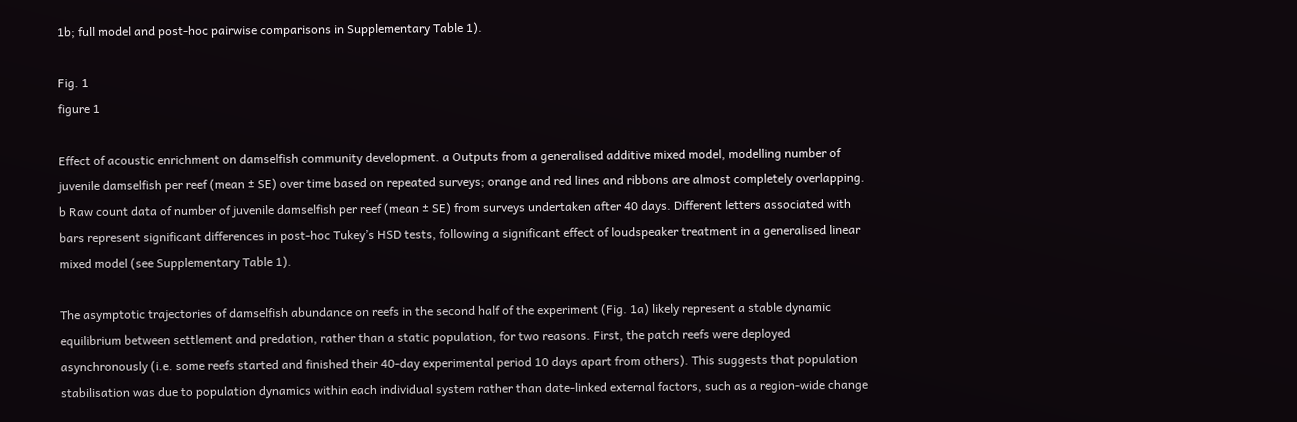1b; full model and post-hoc pairwise comparisons in Supplementary Table 1).

Fig. 1
figure 1

Effect of acoustic enrichment on damselfish community development. a Outputs from a generalised additive mixed model, modelling number of juvenile damselfish per reef (mean ± SE) over time based on repeated surveys; orange and red lines and ribbons are almost completely overlapping. b Raw count data of number of juvenile damselfish per reef (mean ± SE) from surveys undertaken after 40 days. Different letters associated with bars represent significant differences in post-hoc Tukey’s HSD tests, following a significant effect of loudspeaker treatment in a generalised linear mixed model (see Supplementary Table 1).

The asymptotic trajectories of damselfish abundance on reefs in the second half of the experiment (Fig. 1a) likely represent a stable dynamic equilibrium between settlement and predation, rather than a static population, for two reasons. First, the patch reefs were deployed asynchronously (i.e. some reefs started and finished their 40-day experimental period 10 days apart from others). This suggests that population stabilisation was due to population dynamics within each individual system rather than date-linked external factors, such as a region-wide change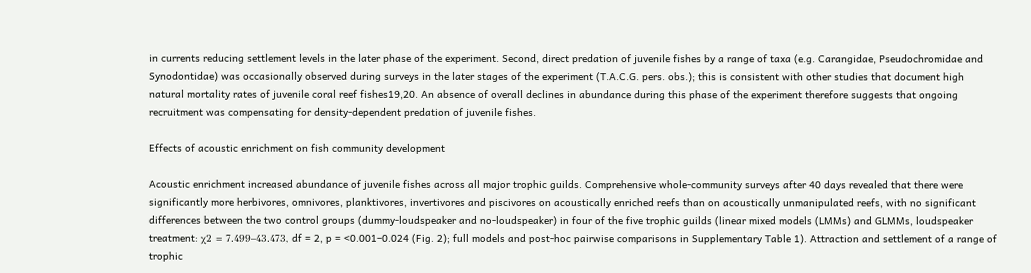in currents reducing settlement levels in the later phase of the experiment. Second, direct predation of juvenile fishes by a range of taxa (e.g. Carangidae, Pseudochromidae and Synodontidae) was occasionally observed during surveys in the later stages of the experiment (T.A.C.G. pers. obs.); this is consistent with other studies that document high natural mortality rates of juvenile coral reef fishes19,20. An absence of overall declines in abundance during this phase of the experiment therefore suggests that ongoing recruitment was compensating for density-dependent predation of juvenile fishes.

Effects of acoustic enrichment on fish community development

Acoustic enrichment increased abundance of juvenile fishes across all major trophic guilds. Comprehensive whole-community surveys after 40 days revealed that there were significantly more herbivores, omnivores, planktivores, invertivores and piscivores on acoustically enriched reefs than on acoustically unmanipulated reefs, with no significant differences between the two control groups (dummy-loudspeaker and no-loudspeaker) in four of the five trophic guilds (linear mixed models (LMMs) and GLMMs, loudspeaker treatment: χ2 = 7.499–43.473, df = 2, p = <0.001–0.024 (Fig. 2); full models and post-hoc pairwise comparisons in Supplementary Table 1). Attraction and settlement of a range of trophic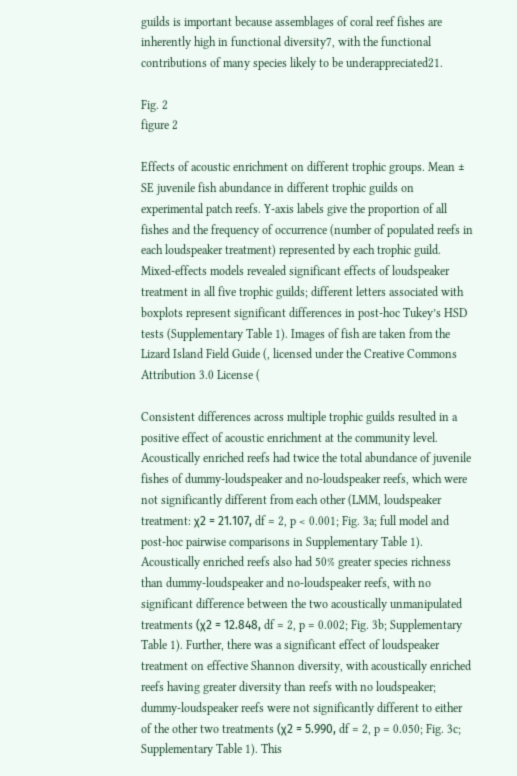guilds is important because assemblages of coral reef fishes are inherently high in functional diversity7, with the functional contributions of many species likely to be underappreciated21.

Fig. 2
figure 2

Effects of acoustic enrichment on different trophic groups. Mean ± SE juvenile fish abundance in different trophic guilds on experimental patch reefs. Y-axis labels give the proportion of all fishes and the frequency of occurrence (number of populated reefs in each loudspeaker treatment) represented by each trophic guild. Mixed-effects models revealed significant effects of loudspeaker treatment in all five trophic guilds; different letters associated with boxplots represent significant differences in post-hoc Tukey’s HSD tests (Supplementary Table 1). Images of fish are taken from the Lizard Island Field Guide (, licensed under the Creative Commons Attribution 3.0 License (

Consistent differences across multiple trophic guilds resulted in a positive effect of acoustic enrichment at the community level. Acoustically enriched reefs had twice the total abundance of juvenile fishes of dummy-loudspeaker and no-loudspeaker reefs, which were not significantly different from each other (LMM, loudspeaker treatment: χ2 = 21.107, df = 2, p < 0.001; Fig. 3a; full model and post-hoc pairwise comparisons in Supplementary Table 1). Acoustically enriched reefs also had 50% greater species richness than dummy-loudspeaker and no-loudspeaker reefs, with no significant difference between the two acoustically unmanipulated treatments (χ2 = 12.848, df = 2, p = 0.002; Fig. 3b; Supplementary Table 1). Further, there was a significant effect of loudspeaker treatment on effective Shannon diversity, with acoustically enriched reefs having greater diversity than reefs with no loudspeaker; dummy-loudspeaker reefs were not significantly different to either of the other two treatments (χ2 = 5.990, df = 2, p = 0.050; Fig. 3c; Supplementary Table 1). This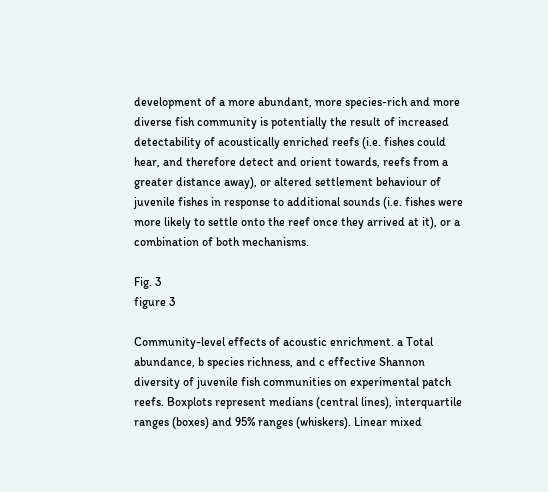development of a more abundant, more species-rich and more diverse fish community is potentially the result of increased detectability of acoustically enriched reefs (i.e. fishes could hear, and therefore detect and orient towards, reefs from a greater distance away), or altered settlement behaviour of juvenile fishes in response to additional sounds (i.e. fishes were more likely to settle onto the reef once they arrived at it), or a combination of both mechanisms.

Fig. 3
figure 3

Community-level effects of acoustic enrichment. a Total abundance, b species richness, and c effective Shannon diversity of juvenile fish communities on experimental patch reefs. Boxplots represent medians (central lines), interquartile ranges (boxes) and 95% ranges (whiskers). Linear mixed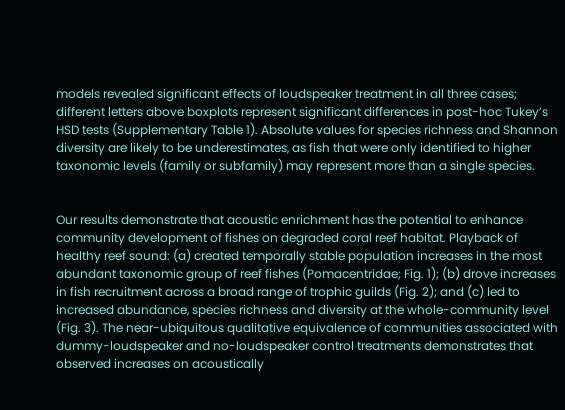models revealed significant effects of loudspeaker treatment in all three cases; different letters above boxplots represent significant differences in post-hoc Tukey’s HSD tests (Supplementary Table 1). Absolute values for species richness and Shannon diversity are likely to be underestimates, as fish that were only identified to higher taxonomic levels (family or subfamily) may represent more than a single species.


Our results demonstrate that acoustic enrichment has the potential to enhance community development of fishes on degraded coral reef habitat. Playback of healthy reef sound: (a) created temporally stable population increases in the most abundant taxonomic group of reef fishes (Pomacentridae; Fig. 1); (b) drove increases in fish recruitment across a broad range of trophic guilds (Fig. 2); and (c) led to increased abundance, species richness and diversity at the whole-community level (Fig. 3). The near-ubiquitous qualitative equivalence of communities associated with dummy-loudspeaker and no-loudspeaker control treatments demonstrates that observed increases on acoustically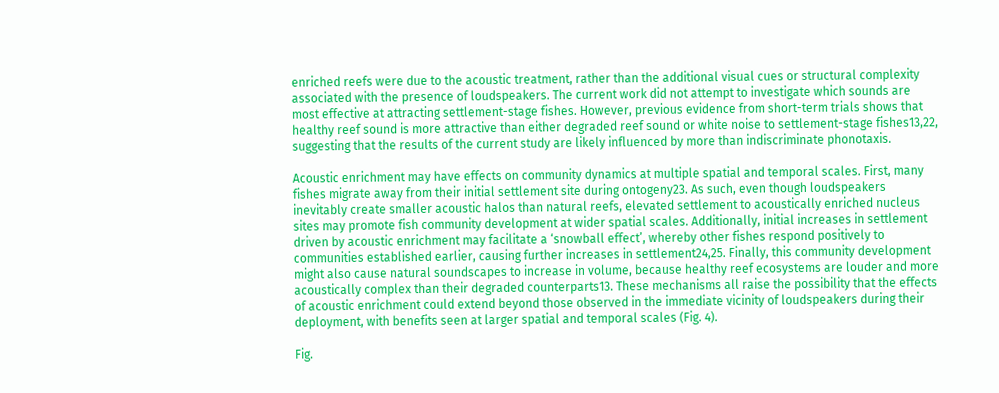enriched reefs were due to the acoustic treatment, rather than the additional visual cues or structural complexity associated with the presence of loudspeakers. The current work did not attempt to investigate which sounds are most effective at attracting settlement-stage fishes. However, previous evidence from short-term trials shows that healthy reef sound is more attractive than either degraded reef sound or white noise to settlement-stage fishes13,22, suggesting that the results of the current study are likely influenced by more than indiscriminate phonotaxis.

Acoustic enrichment may have effects on community dynamics at multiple spatial and temporal scales. First, many fishes migrate away from their initial settlement site during ontogeny23. As such, even though loudspeakers inevitably create smaller acoustic halos than natural reefs, elevated settlement to acoustically enriched nucleus sites may promote fish community development at wider spatial scales. Additionally, initial increases in settlement driven by acoustic enrichment may facilitate a ‘snowball effect’, whereby other fishes respond positively to communities established earlier, causing further increases in settlement24,25. Finally, this community development might also cause natural soundscapes to increase in volume, because healthy reef ecosystems are louder and more acoustically complex than their degraded counterparts13. These mechanisms all raise the possibility that the effects of acoustic enrichment could extend beyond those observed in the immediate vicinity of loudspeakers during their deployment, with benefits seen at larger spatial and temporal scales (Fig. 4).

Fig.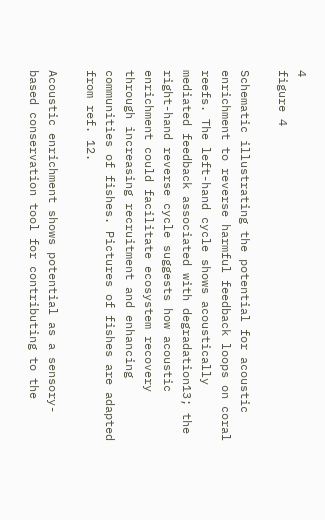4
figure 4

Schematic illustrating the potential for acoustic enrichment to reverse harmful feedback loops on coral reefs. The left-hand cycle shows acoustically mediated feedback associated with degradation13; the right-hand reverse cycle suggests how acoustic enrichment could facilitate ecosystem recovery through increasing recruitment and enhancing communities of fishes. Pictures of fishes are adapted from ref. 12.

Acoustic enrichment shows potential as a sensory-based conservation tool for contributing to the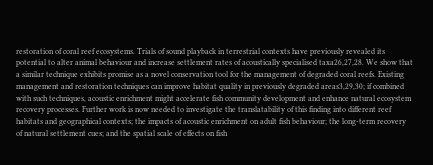restoration of coral reef ecosystems. Trials of sound playback in terrestrial contexts have previously revealed its potential to alter animal behaviour and increase settlement rates of acoustically specialised taxa26,27,28. We show that a similar technique exhibits promise as a novel conservation tool for the management of degraded coral reefs. Existing management and restoration techniques can improve habitat quality in previously degraded areas3,29,30; if combined with such techniques, acoustic enrichment might accelerate fish community development and enhance natural ecosystem recovery processes. Further work is now needed to investigate the translatability of this finding into different reef habitats and geographical contexts; the impacts of acoustic enrichment on adult fish behaviour; the long-term recovery of natural settlement cues; and the spatial scale of effects on fish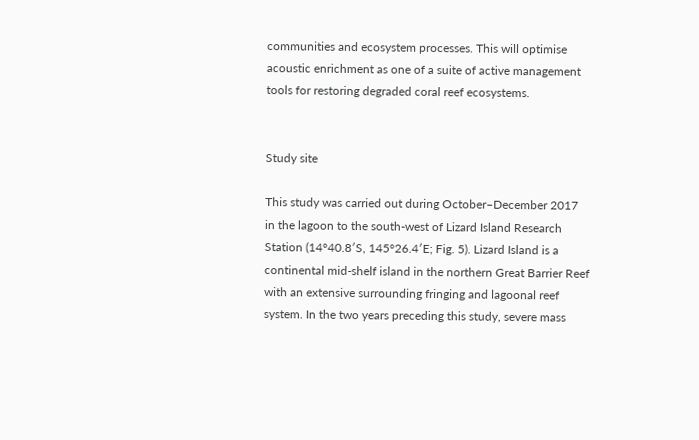communities and ecosystem processes. This will optimise acoustic enrichment as one of a suite of active management tools for restoring degraded coral reef ecosystems.


Study site

This study was carried out during October–December 2017 in the lagoon to the south-west of Lizard Island Research Station (14°40.8′S, 145°26.4′E; Fig. 5). Lizard Island is a continental mid-shelf island in the northern Great Barrier Reef with an extensive surrounding fringing and lagoonal reef system. In the two years preceding this study, severe mass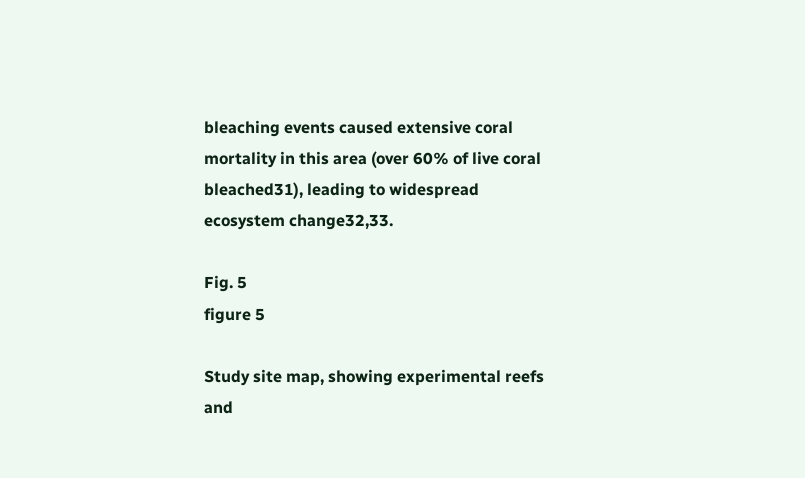bleaching events caused extensive coral mortality in this area (over 60% of live coral bleached31), leading to widespread ecosystem change32,33.

Fig. 5
figure 5

Study site map, showing experimental reefs and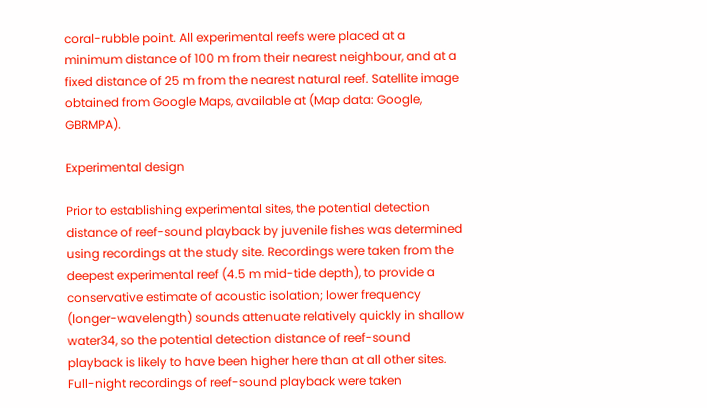coral-rubble point. All experimental reefs were placed at a minimum distance of 100 m from their nearest neighbour, and at a fixed distance of 25 m from the nearest natural reef. Satellite image obtained from Google Maps, available at (Map data: Google, GBRMPA).

Experimental design

Prior to establishing experimental sites, the potential detection distance of reef-sound playback by juvenile fishes was determined using recordings at the study site. Recordings were taken from the deepest experimental reef (4.5 m mid-tide depth), to provide a conservative estimate of acoustic isolation; lower frequency (longer-wavelength) sounds attenuate relatively quickly in shallow water34, so the potential detection distance of reef-sound playback is likely to have been higher here than at all other sites. Full-night recordings of reef-sound playback were taken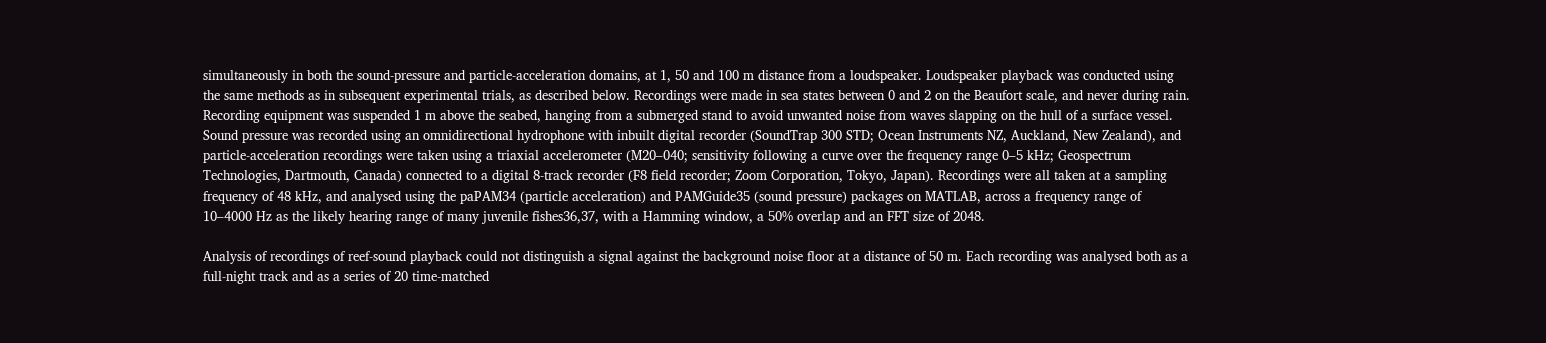simultaneously in both the sound-pressure and particle-acceleration domains, at 1, 50 and 100 m distance from a loudspeaker. Loudspeaker playback was conducted using the same methods as in subsequent experimental trials, as described below. Recordings were made in sea states between 0 and 2 on the Beaufort scale, and never during rain. Recording equipment was suspended 1 m above the seabed, hanging from a submerged stand to avoid unwanted noise from waves slapping on the hull of a surface vessel. Sound pressure was recorded using an omnidirectional hydrophone with inbuilt digital recorder (SoundTrap 300 STD; Ocean Instruments NZ, Auckland, New Zealand), and particle-acceleration recordings were taken using a triaxial accelerometer (M20–040; sensitivity following a curve over the frequency range 0–5 kHz; Geospectrum Technologies, Dartmouth, Canada) connected to a digital 8-track recorder (F8 field recorder; Zoom Corporation, Tokyo, Japan). Recordings were all taken at a sampling frequency of 48 kHz, and analysed using the paPAM34 (particle acceleration) and PAMGuide35 (sound pressure) packages on MATLAB, across a frequency range of 10–4000 Hz as the likely hearing range of many juvenile fishes36,37, with a Hamming window, a 50% overlap and an FFT size of 2048.

Analysis of recordings of reef-sound playback could not distinguish a signal against the background noise floor at a distance of 50 m. Each recording was analysed both as a full-night track and as a series of 20 time-matched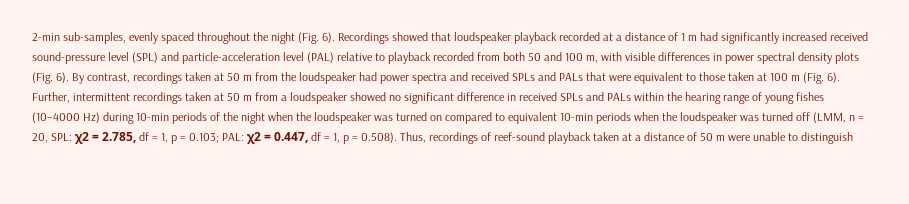2-min sub-samples, evenly spaced throughout the night (Fig. 6). Recordings showed that loudspeaker playback recorded at a distance of 1 m had significantly increased received sound-pressure level (SPL) and particle-acceleration level (PAL) relative to playback recorded from both 50 and 100 m, with visible differences in power spectral density plots (Fig. 6). By contrast, recordings taken at 50 m from the loudspeaker had power spectra and received SPLs and PALs that were equivalent to those taken at 100 m (Fig. 6). Further, intermittent recordings taken at 50 m from a loudspeaker showed no significant difference in received SPLs and PALs within the hearing range of young fishes (10–4000 Hz) during 10-min periods of the night when the loudspeaker was turned on compared to equivalent 10-min periods when the loudspeaker was turned off (LMM, n = 20, SPL: χ2 = 2.785, df = 1, p = 0.103; PAL: χ2 = 0.447, df = 1, p = 0.508). Thus, recordings of reef-sound playback taken at a distance of 50 m were unable to distinguish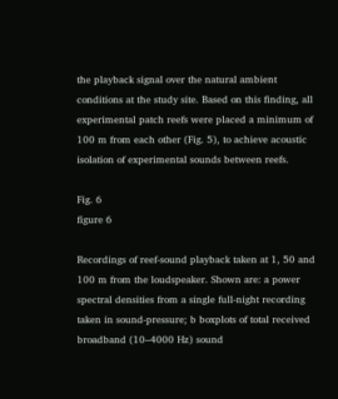the playback signal over the natural ambient conditions at the study site. Based on this finding, all experimental patch reefs were placed a minimum of 100 m from each other (Fig. 5), to achieve acoustic isolation of experimental sounds between reefs.

Fig. 6
figure 6

Recordings of reef-sound playback taken at 1, 50 and 100 m from the loudspeaker. Shown are: a power spectral densities from a single full-night recording taken in sound-pressure; b boxplots of total received broadband (10–4000 Hz) sound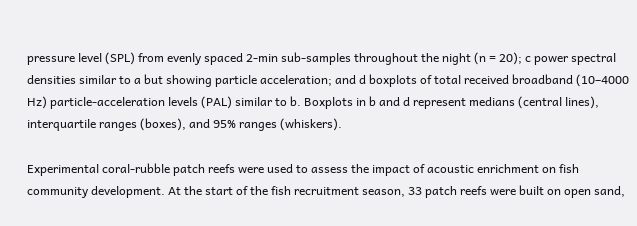pressure level (SPL) from evenly spaced 2-min sub-samples throughout the night (n = 20); c power spectral densities similar to a but showing particle acceleration; and d boxplots of total received broadband (10–4000 Hz) particle-acceleration levels (PAL) similar to b. Boxplots in b and d represent medians (central lines), interquartile ranges (boxes), and 95% ranges (whiskers).

Experimental coral-rubble patch reefs were used to assess the impact of acoustic enrichment on fish community development. At the start of the fish recruitment season, 33 patch reefs were built on open sand,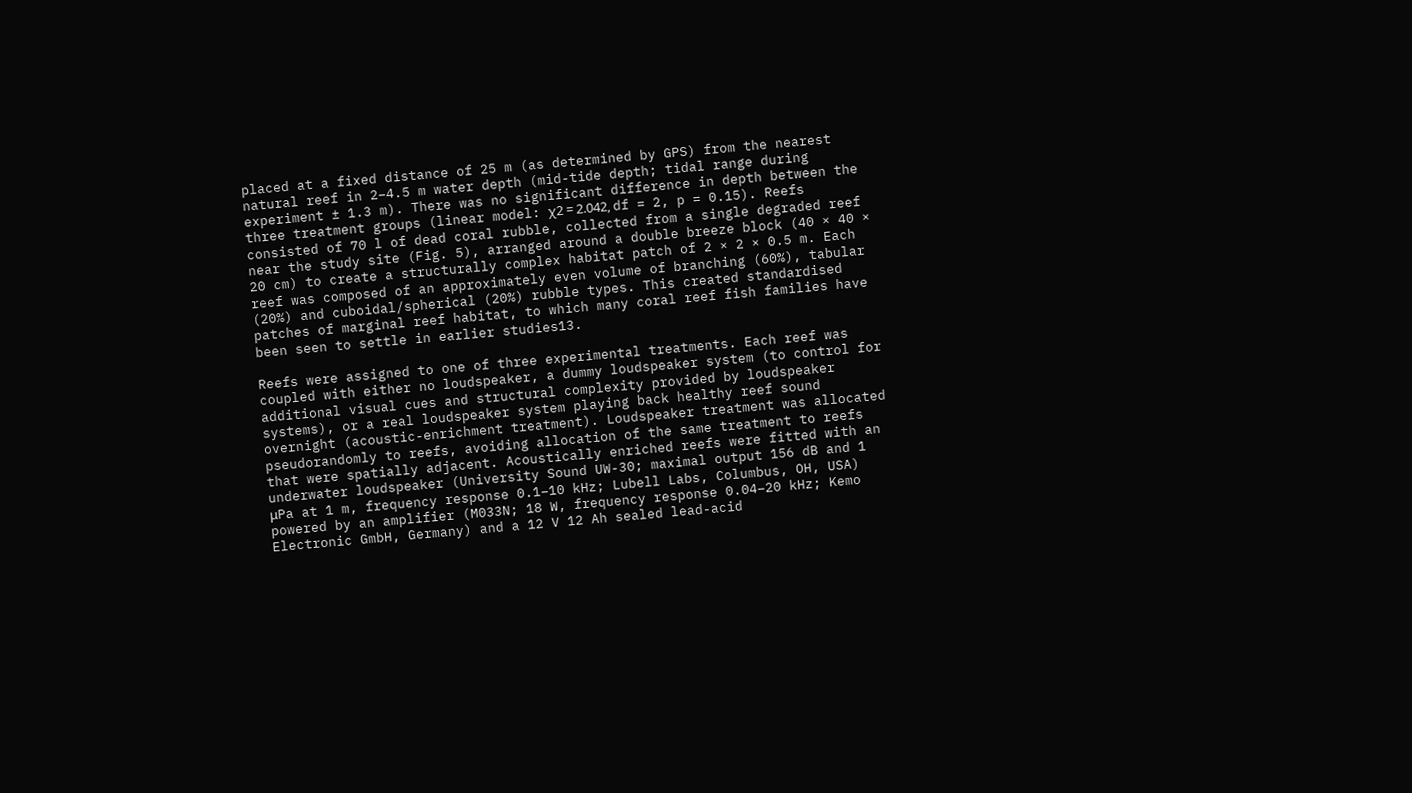placed at a fixed distance of 25 m (as determined by GPS) from the nearest natural reef in 2–4.5 m water depth (mid-tide depth; tidal range during experiment ± 1.3 m). There was no significant difference in depth between the three treatment groups (linear model: χ2 = 2.042, df = 2, p = 0.15). Reefs consisted of 70 l of dead coral rubble, collected from a single degraded reef near the study site (Fig. 5), arranged around a double breeze block (40 × 40 × 20 cm) to create a structurally complex habitat patch of 2 × 2 × 0.5 m. Each reef was composed of an approximately even volume of branching (60%), tabular (20%) and cuboidal/spherical (20%) rubble types. This created standardised patches of marginal reef habitat, to which many coral reef fish families have been seen to settle in earlier studies13.

Reefs were assigned to one of three experimental treatments. Each reef was coupled with either no loudspeaker, a dummy loudspeaker system (to control for additional visual cues and structural complexity provided by loudspeaker systems), or a real loudspeaker system playing back healthy reef sound overnight (acoustic-enrichment treatment). Loudspeaker treatment was allocated pseudorandomly to reefs, avoiding allocation of the same treatment to reefs that were spatially adjacent. Acoustically enriched reefs were fitted with an underwater loudspeaker (University Sound UW-30; maximal output 156 dB and 1 μPa at 1 m, frequency response 0.1–10 kHz; Lubell Labs, Columbus, OH, USA) powered by an amplifier (M033N; 18 W, frequency response 0.04–20 kHz; Kemo Electronic GmbH, Germany) and a 12 V 12 Ah sealed lead-acid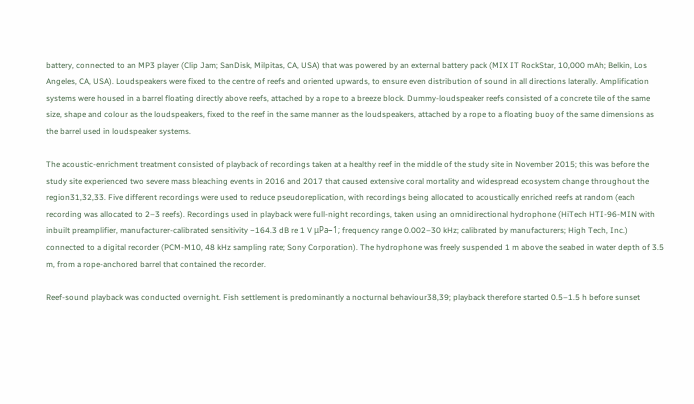battery, connected to an MP3 player (Clip Jam; SanDisk, Milpitas, CA, USA) that was powered by an external battery pack (MIX IT RockStar, 10,000 mAh; Belkin, Los Angeles, CA, USA). Loudspeakers were fixed to the centre of reefs and oriented upwards, to ensure even distribution of sound in all directions laterally. Amplification systems were housed in a barrel floating directly above reefs, attached by a rope to a breeze block. Dummy-loudspeaker reefs consisted of a concrete tile of the same size, shape and colour as the loudspeakers, fixed to the reef in the same manner as the loudspeakers, attached by a rope to a floating buoy of the same dimensions as the barrel used in loudspeaker systems.

The acoustic-enrichment treatment consisted of playback of recordings taken at a healthy reef in the middle of the study site in November 2015; this was before the study site experienced two severe mass bleaching events in 2016 and 2017 that caused extensive coral mortality and widespread ecosystem change throughout the region31,32,33. Five different recordings were used to reduce pseudoreplication, with recordings being allocated to acoustically enriched reefs at random (each recording was allocated to 2–3 reefs). Recordings used in playback were full-night recordings, taken using an omnidirectional hydrophone (HiTech HTI-96-MIN with inbuilt preamplifier, manufacturer-calibrated sensitivity −164.3 dB re 1 V μPa−1; frequency range 0.002–30 kHz; calibrated by manufacturers; High Tech, Inc.) connected to a digital recorder (PCM-M10, 48 kHz sampling rate; Sony Corporation). The hydrophone was freely suspended 1 m above the seabed in water depth of 3.5 m, from a rope-anchored barrel that contained the recorder.

Reef-sound playback was conducted overnight. Fish settlement is predominantly a nocturnal behaviour38,39; playback therefore started 0.5–1.5 h before sunset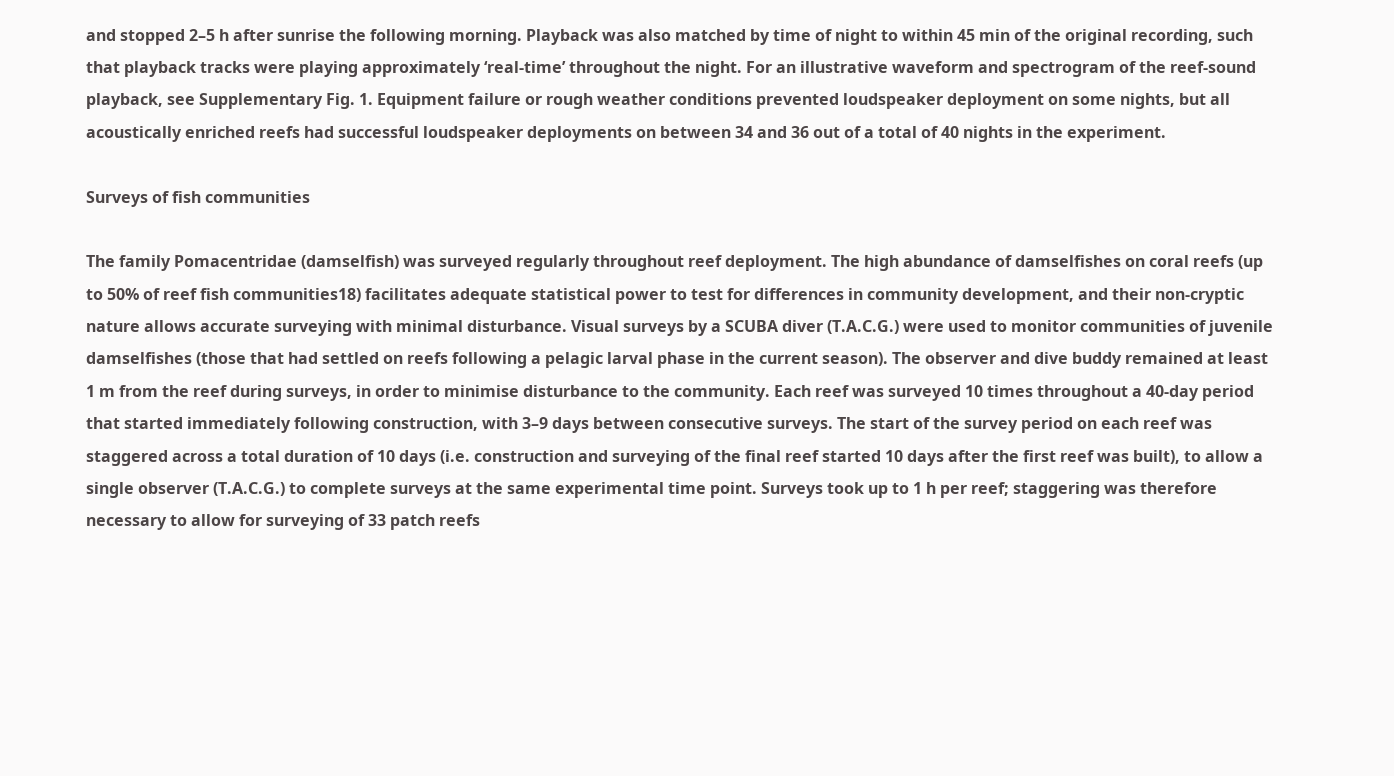and stopped 2–5 h after sunrise the following morning. Playback was also matched by time of night to within 45 min of the original recording, such that playback tracks were playing approximately ‘real-time’ throughout the night. For an illustrative waveform and spectrogram of the reef-sound playback, see Supplementary Fig. 1. Equipment failure or rough weather conditions prevented loudspeaker deployment on some nights, but all acoustically enriched reefs had successful loudspeaker deployments on between 34 and 36 out of a total of 40 nights in the experiment.

Surveys of fish communities

The family Pomacentridae (damselfish) was surveyed regularly throughout reef deployment. The high abundance of damselfishes on coral reefs (up to 50% of reef fish communities18) facilitates adequate statistical power to test for differences in community development, and their non-cryptic nature allows accurate surveying with minimal disturbance. Visual surveys by a SCUBA diver (T.A.C.G.) were used to monitor communities of juvenile damselfishes (those that had settled on reefs following a pelagic larval phase in the current season). The observer and dive buddy remained at least 1 m from the reef during surveys, in order to minimise disturbance to the community. Each reef was surveyed 10 times throughout a 40-day period that started immediately following construction, with 3–9 days between consecutive surveys. The start of the survey period on each reef was staggered across a total duration of 10 days (i.e. construction and surveying of the final reef started 10 days after the first reef was built), to allow a single observer (T.A.C.G.) to complete surveys at the same experimental time point. Surveys took up to 1 h per reef; staggering was therefore necessary to allow for surveying of 33 patch reefs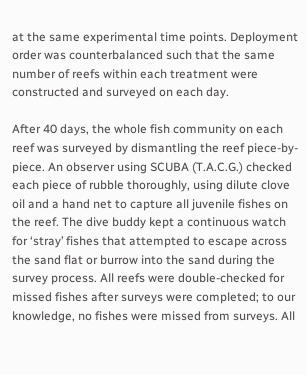at the same experimental time points. Deployment order was counterbalanced such that the same number of reefs within each treatment were constructed and surveyed on each day.

After 40 days, the whole fish community on each reef was surveyed by dismantling the reef piece-by-piece. An observer using SCUBA (T.A.C.G.) checked each piece of rubble thoroughly, using dilute clove oil and a hand net to capture all juvenile fishes on the reef. The dive buddy kept a continuous watch for ‘stray’ fishes that attempted to escape across the sand flat or burrow into the sand during the survey process. All reefs were double-checked for missed fishes after surveys were completed; to our knowledge, no fishes were missed from surveys. All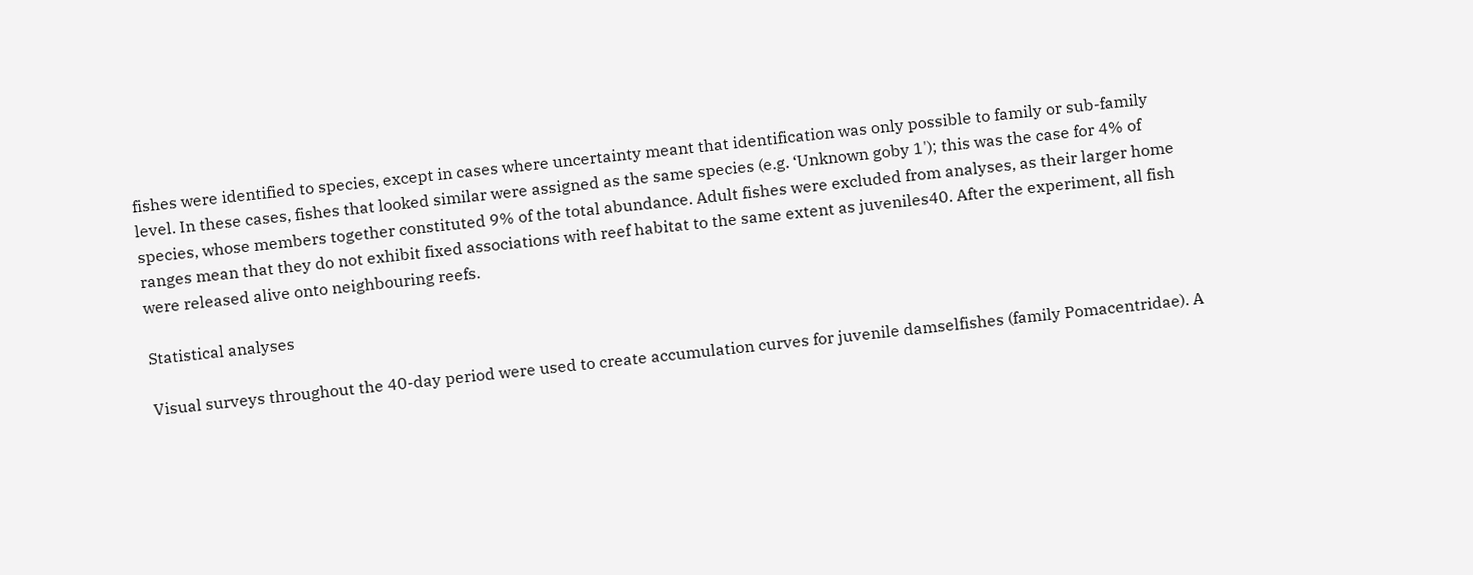fishes were identified to species, except in cases where uncertainty meant that identification was only possible to family or sub-family level. In these cases, fishes that looked similar were assigned as the same species (e.g. ‘Unknown goby 1'); this was the case for 4% of species, whose members together constituted 9% of the total abundance. Adult fishes were excluded from analyses, as their larger home ranges mean that they do not exhibit fixed associations with reef habitat to the same extent as juveniles40. After the experiment, all fish were released alive onto neighbouring reefs.

Statistical analyses

Visual surveys throughout the 40-day period were used to create accumulation curves for juvenile damselfishes (family Pomacentridae). A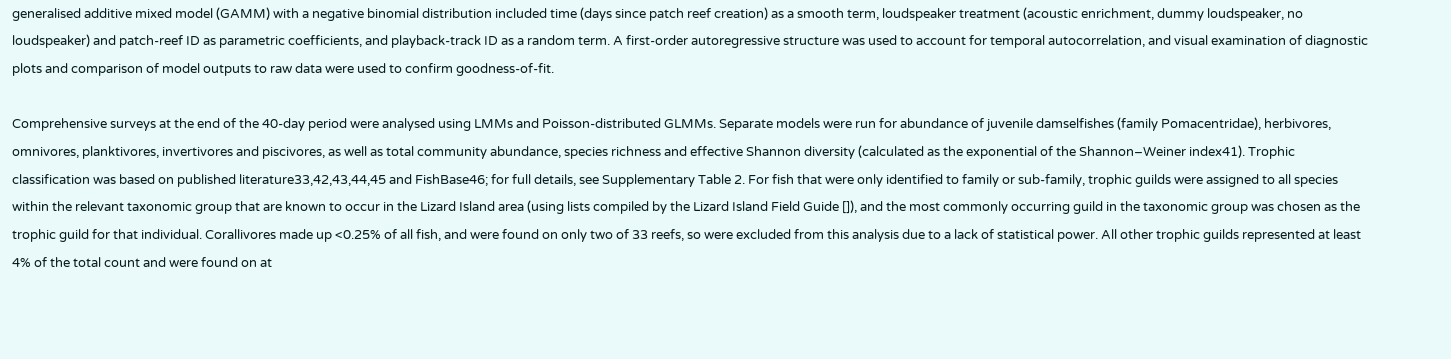generalised additive mixed model (GAMM) with a negative binomial distribution included time (days since patch reef creation) as a smooth term, loudspeaker treatment (acoustic enrichment, dummy loudspeaker, no loudspeaker) and patch-reef ID as parametric coefficients, and playback-track ID as a random term. A first-order autoregressive structure was used to account for temporal autocorrelation, and visual examination of diagnostic plots and comparison of model outputs to raw data were used to confirm goodness-of-fit.

Comprehensive surveys at the end of the 40-day period were analysed using LMMs and Poisson-distributed GLMMs. Separate models were run for abundance of juvenile damselfishes (family Pomacentridae), herbivores, omnivores, planktivores, invertivores and piscivores, as well as total community abundance, species richness and effective Shannon diversity (calculated as the exponential of the Shannon–Weiner index41). Trophic classification was based on published literature33,42,43,44,45 and FishBase46; for full details, see Supplementary Table 2. For fish that were only identified to family or sub-family, trophic guilds were assigned to all species within the relevant taxonomic group that are known to occur in the Lizard Island area (using lists compiled by the Lizard Island Field Guide []), and the most commonly occurring guild in the taxonomic group was chosen as the trophic guild for that individual. Corallivores made up <0.25% of all fish, and were found on only two of 33 reefs, so were excluded from this analysis due to a lack of statistical power. All other trophic guilds represented at least 4% of the total count and were found on at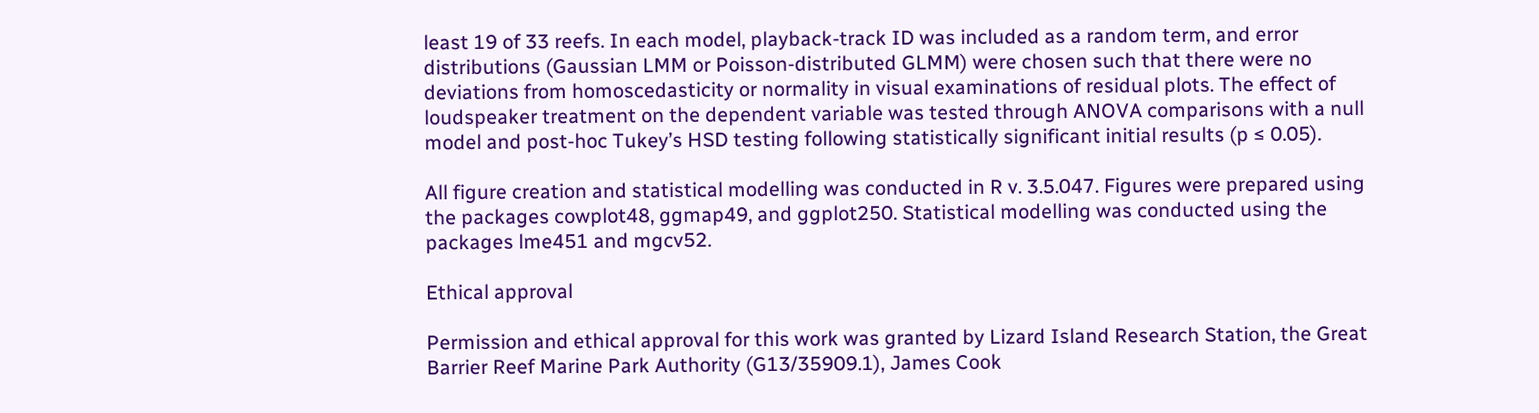least 19 of 33 reefs. In each model, playback-track ID was included as a random term, and error distributions (Gaussian LMM or Poisson-distributed GLMM) were chosen such that there were no deviations from homoscedasticity or normality in visual examinations of residual plots. The effect of loudspeaker treatment on the dependent variable was tested through ANOVA comparisons with a null model and post-hoc Tukey’s HSD testing following statistically significant initial results (p ≤ 0.05).

All figure creation and statistical modelling was conducted in R v. 3.5.047. Figures were prepared using the packages cowplot48, ggmap49, and ggplot250. Statistical modelling was conducted using the packages lme451 and mgcv52.

Ethical approval

Permission and ethical approval for this work was granted by Lizard Island Research Station, the Great Barrier Reef Marine Park Authority (G13/35909.1), James Cook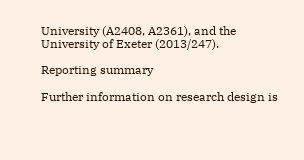University (A2408, A2361), and the University of Exeter (2013/247).

Reporting summary

Further information on research design is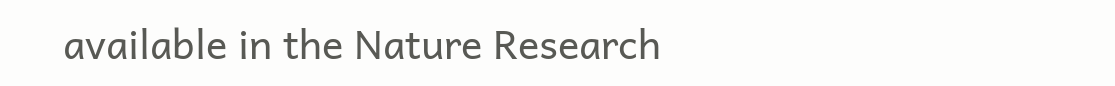available in the Nature Research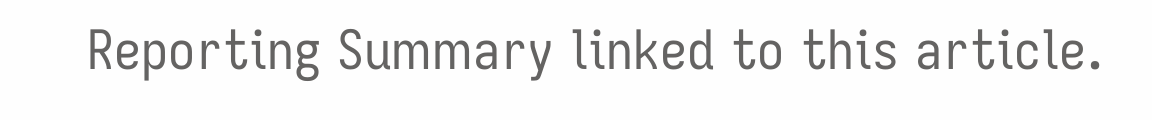Reporting Summary linked to this article.